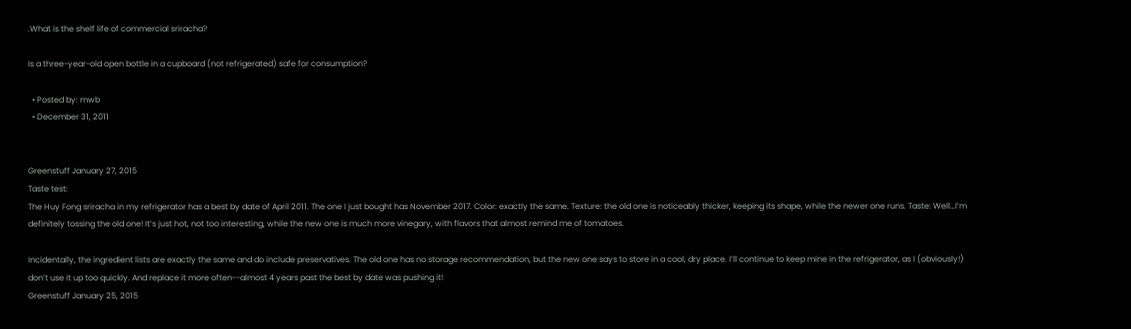.What is the shelf life of commercial sriracha?

Is a three-year-old open bottle in a cupboard (not refrigerated) safe for consumption?

  • Posted by: mwb
  • December 31, 2011


Greenstuff January 27, 2015
Taste test:
The Huy Fong sriracha in my refrigerator has a best by date of April 2011. The one I just bought has November 2017. Color: exactly the same. Texture: the old one is noticeably thicker, keeping its shape, while the newer one runs. Taste: Well…I’m definitely tossing the old one! It’s just hot, not too interesting, while the new one is much more vinegary, with flavors that almost remind me of tomatoes.

Incidentally, the ingredient lists are exactly the same and do include preservatives. The old one has no storage recommendation, but the new one says to store in a cool, dry place. I’ll continue to keep mine in the refrigerator, as I (obviously!) don’t use it up too quickly. And replace it more often--almost 4 years past the best by date was pushing it!
Greenstuff January 25, 2015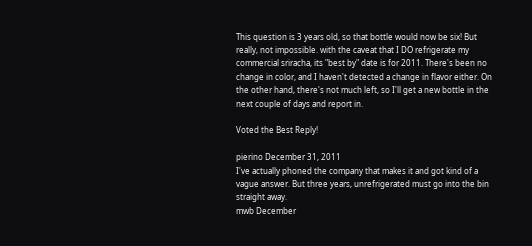This question is 3 years old, so that bottle would now be six! But really, not impossible. with the caveat that I DO refrigerate my commercial sriracha, its "best by" date is for 2011. There's been no change in color, and I haven't detected a change in flavor either. On the other hand, there's not much left, so I'll get a new bottle in the next couple of days and report in.

Voted the Best Reply!

pierino December 31, 2011
I've actually phoned the company that makes it and got kind of a vague answer. But three years, unrefrigerated must go into the bin straight away.
mwb December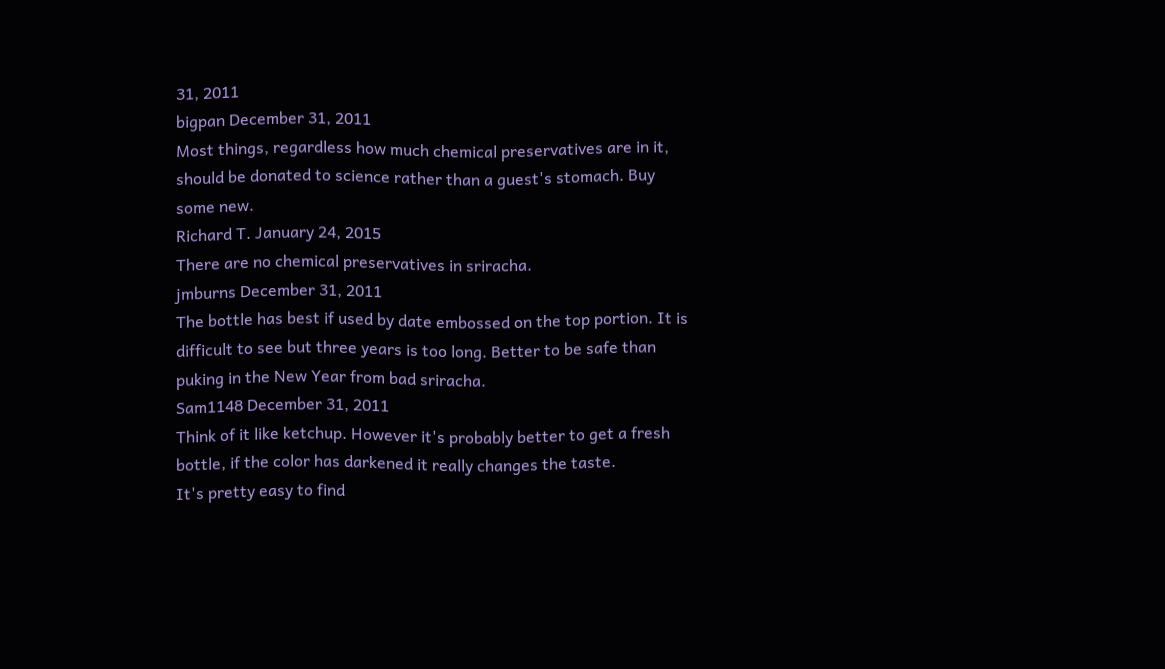31, 2011
bigpan December 31, 2011
Most things, regardless how much chemical preservatives are in it, should be donated to science rather than a guest's stomach. Buy some new.
Richard T. January 24, 2015
There are no chemical preservatives in sriracha.
jmburns December 31, 2011
The bottle has best if used by date embossed on the top portion. It is difficult to see but three years is too long. Better to be safe than puking in the New Year from bad sriracha.
Sam1148 December 31, 2011
Think of it like ketchup. However it's probably better to get a fresh bottle, if the color has darkened it really changes the taste.
It's pretty easy to find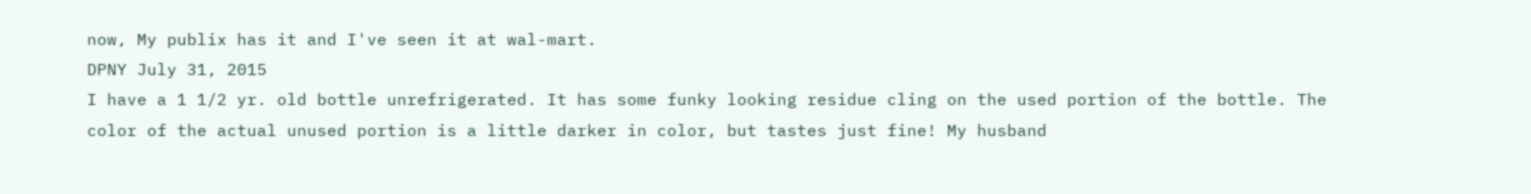now, My publix has it and I've seen it at wal-mart.
DPNY July 31, 2015
I have a 1 1/2 yr. old bottle unrefrigerated. It has some funky looking residue cling on the used portion of the bottle. The color of the actual unused portion is a little darker in color, but tastes just fine! My husband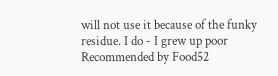will not use it because of the funky residue. I do - I grew up poor
Recommended by Food52